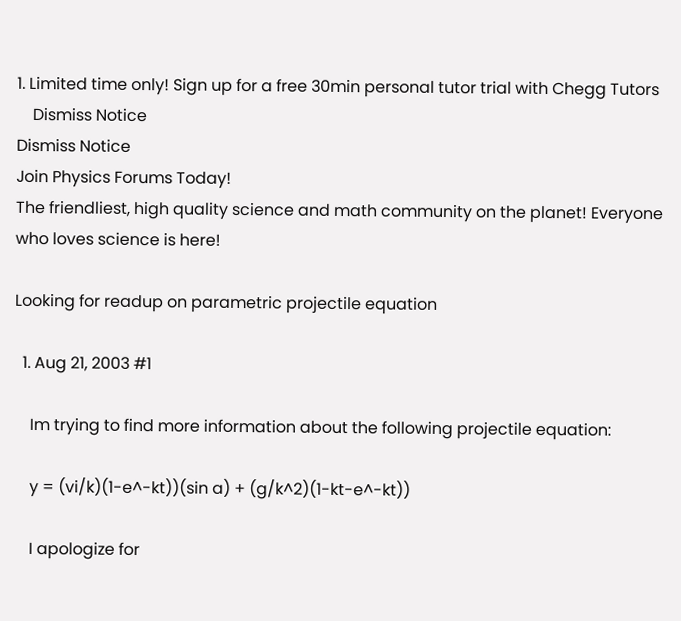1. Limited time only! Sign up for a free 30min personal tutor trial with Chegg Tutors
    Dismiss Notice
Dismiss Notice
Join Physics Forums Today!
The friendliest, high quality science and math community on the planet! Everyone who loves science is here!

Looking for readup on parametric projectile equation

  1. Aug 21, 2003 #1

    Im trying to find more information about the following projectile equation:

    y = (vi/k)(1-e^-kt))(sin a) + (g/k^2)(1-kt-e^-kt))

    I apologize for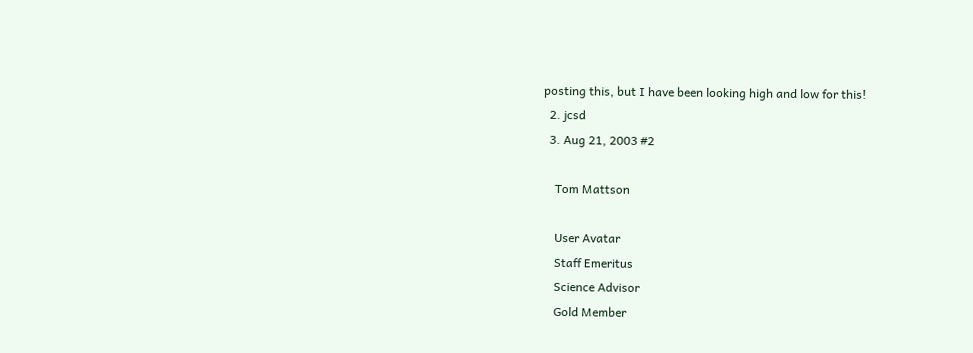posting this, but I have been looking high and low for this!
  2. jcsd
  3. Aug 21, 2003 #2

    Tom Mattson

    User Avatar
    Staff Emeritus
    Science Advisor
    Gold Member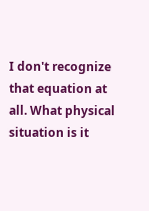I don't recognize that equation at all. What physical situation is it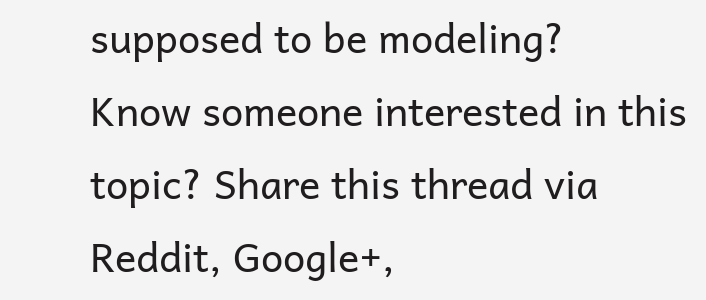supposed to be modeling?
Know someone interested in this topic? Share this thread via Reddit, Google+,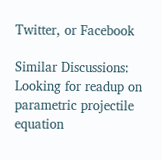Twitter, or Facebook

Similar Discussions: Looking for readup on parametric projectile equation